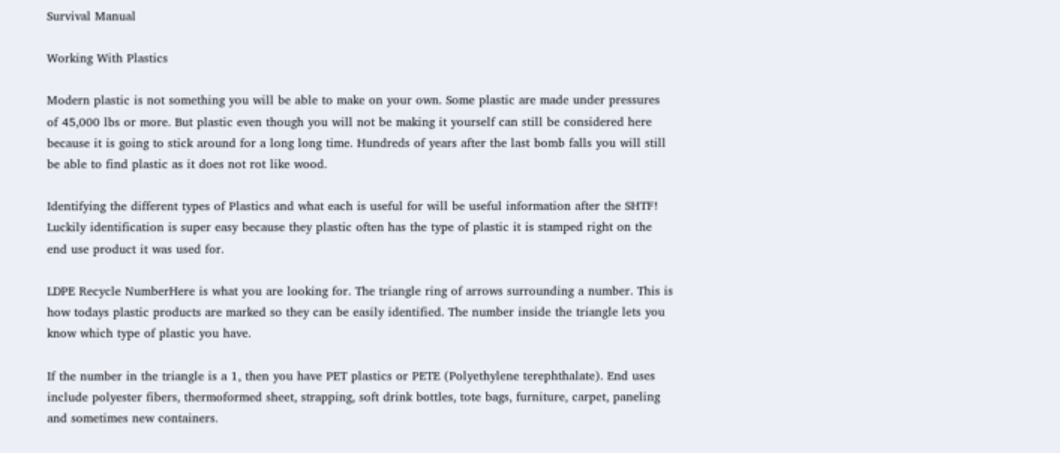Survival Manual

Working With Plastics

Modern plastic is not something you will be able to make on your own. Some plastic are made under pressures of 45,000 lbs or more. But plastic even though you will not be making it yourself can still be considered here because it is going to stick around for a long long time. Hundreds of years after the last bomb falls you will still be able to find plastic as it does not rot like wood.

Identifying the different types of Plastics and what each is useful for will be useful information after the SHTF! Luckily identification is super easy because they plastic often has the type of plastic it is stamped right on the end use product it was used for.

LDPE Recycle NumberHere is what you are looking for. The triangle ring of arrows surrounding a number. This is how todays plastic products are marked so they can be easily identified. The number inside the triangle lets you know which type of plastic you have.

If the number in the triangle is a 1, then you have PET plastics or PETE (Polyethylene terephthalate). End uses include polyester fibers, thermoformed sheet, strapping, soft drink bottles, tote bags, furniture, carpet, paneling and sometimes new containers.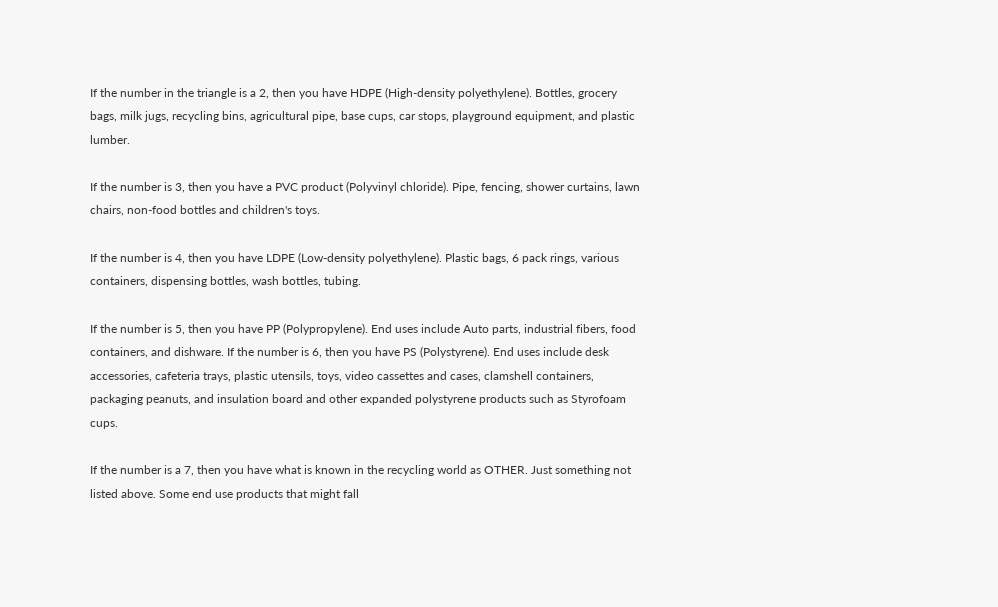If the number in the triangle is a 2, then you have HDPE (High-density polyethylene). Bottles, grocery bags, milk jugs, recycling bins, agricultural pipe, base cups, car stops, playground equipment, and plastic lumber.

If the number is 3, then you have a PVC product (Polyvinyl chloride). Pipe, fencing, shower curtains, lawn chairs, non-food bottles and children's toys.

If the number is 4, then you have LDPE (Low-density polyethylene). Plastic bags, 6 pack rings, various containers, dispensing bottles, wash bottles, tubing.

If the number is 5, then you have PP (Polypropylene). End uses include Auto parts, industrial fibers, food containers, and dishware. If the number is 6, then you have PS (Polystyrene). End uses include desk accessories, cafeteria trays, plastic utensils, toys, video cassettes and cases, clamshell containers, packaging peanuts, and insulation board and other expanded polystyrene products such as Styrofoam cups.

If the number is a 7, then you have what is known in the recycling world as OTHER. Just something not listed above. Some end use products that might fall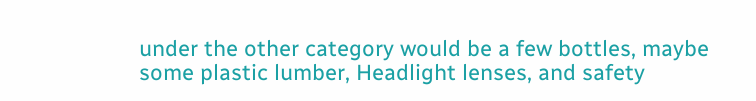under the other category would be a few bottles, maybe some plastic lumber, Headlight lenses, and safety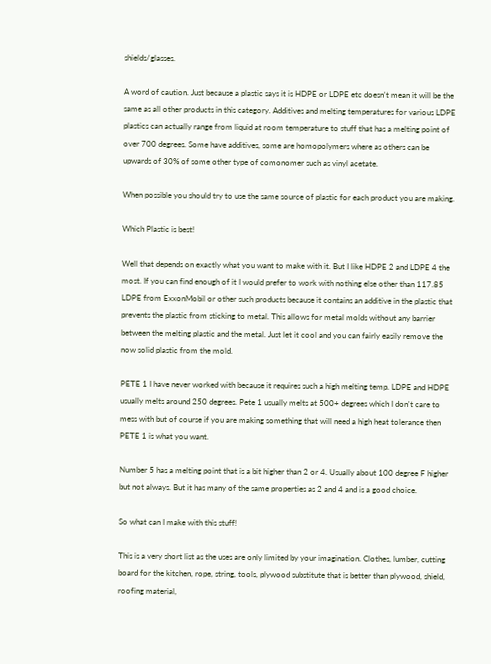shields/glasses.

A word of caution. Just because a plastic says it is HDPE or LDPE etc doesn't mean it will be the same as all other products in this category. Additives and melting temperatures for various LDPE plastics can actually range from liquid at room temperature to stuff that has a melting point of over 700 degrees. Some have additives, some are homopolymers where as others can be upwards of 30% of some other type of comonomer such as vinyl acetate.

When possible you should try to use the same source of plastic for each product you are making.

Which Plastic is best!

Well that depends on exactly what you want to make with it. But I like HDPE 2 and LDPE 4 the most. If you can find enough of it I would prefer to work with nothing else other than 117.85 LDPE from ExxonMobil or other such products because it contains an additive in the plastic that prevents the plastic from sticking to metal. This allows for metal molds without any barrier between the melting plastic and the metal. Just let it cool and you can fairly easily remove the now solid plastic from the mold.

PETE 1 I have never worked with because it requires such a high melting temp. LDPE and HDPE usually melts around 250 degrees. Pete 1 usually melts at 500+ degrees which I don't care to mess with but of course if you are making something that will need a high heat tolerance then PETE 1 is what you want.

Number 5 has a melting point that is a bit higher than 2 or 4. Usually about 100 degree F higher but not always. But it has many of the same properties as 2 and 4 and is a good choice.

So what can I make with this stuff!

This is a very short list as the uses are only limited by your imagination. Clothes, lumber, cutting board for the kitchen, rope, string, tools, plywood substitute that is better than plywood, shield, roofing material,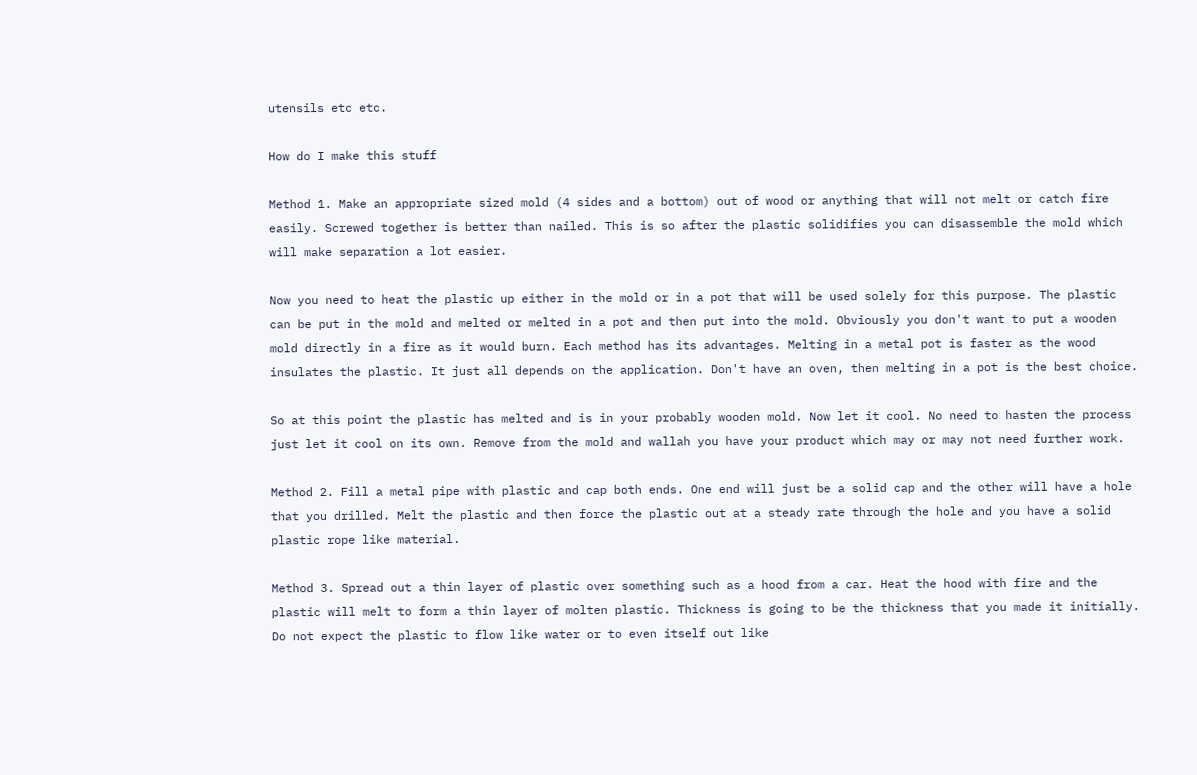utensils etc etc.

How do I make this stuff

Method 1. Make an appropriate sized mold (4 sides and a bottom) out of wood or anything that will not melt or catch fire easily. Screwed together is better than nailed. This is so after the plastic solidifies you can disassemble the mold which will make separation a lot easier.

Now you need to heat the plastic up either in the mold or in a pot that will be used solely for this purpose. The plastic can be put in the mold and melted or melted in a pot and then put into the mold. Obviously you don't want to put a wooden mold directly in a fire as it would burn. Each method has its advantages. Melting in a metal pot is faster as the wood insulates the plastic. It just all depends on the application. Don't have an oven, then melting in a pot is the best choice.

So at this point the plastic has melted and is in your probably wooden mold. Now let it cool. No need to hasten the process just let it cool on its own. Remove from the mold and wallah you have your product which may or may not need further work.

Method 2. Fill a metal pipe with plastic and cap both ends. One end will just be a solid cap and the other will have a hole that you drilled. Melt the plastic and then force the plastic out at a steady rate through the hole and you have a solid plastic rope like material.

Method 3. Spread out a thin layer of plastic over something such as a hood from a car. Heat the hood with fire and the plastic will melt to form a thin layer of molten plastic. Thickness is going to be the thickness that you made it initially. Do not expect the plastic to flow like water or to even itself out like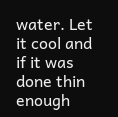water. Let it cool and if it was done thin enough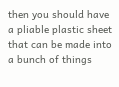then you should have a pliable plastic sheet that can be made into a bunch of things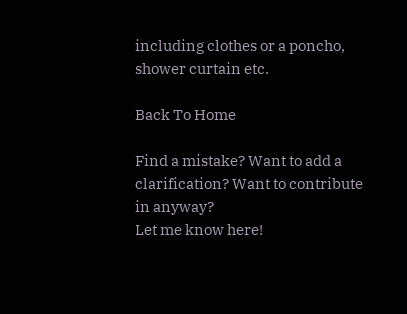including clothes or a poncho, shower curtain etc.

Back To Home

Find a mistake? Want to add a clarification? Want to contribute in anyway?
Let me know here!